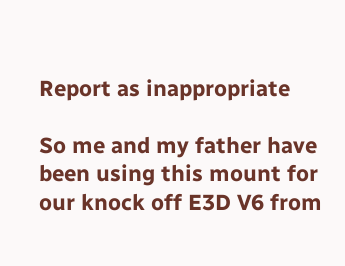Report as inappropriate

So me and my father have been using this mount for our knock off E3D V6 from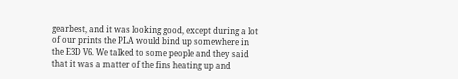gearbest, and it was looking good, except during a lot of our prints the PLA would bind up somewhere in the E3D V6. We talked to some people and they said that it was a matter of the fins heating up and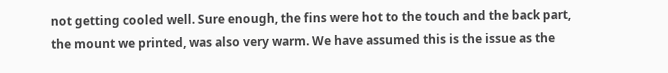not getting cooled well. Sure enough, the fins were hot to the touch and the back part, the mount we printed, was also very warm. We have assumed this is the issue as the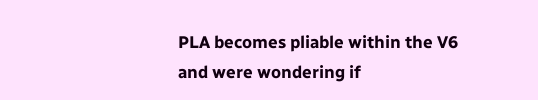PLA becomes pliable within the V6 and were wondering if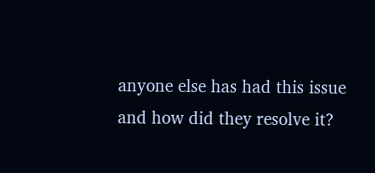anyone else has had this issue and how did they resolve it?